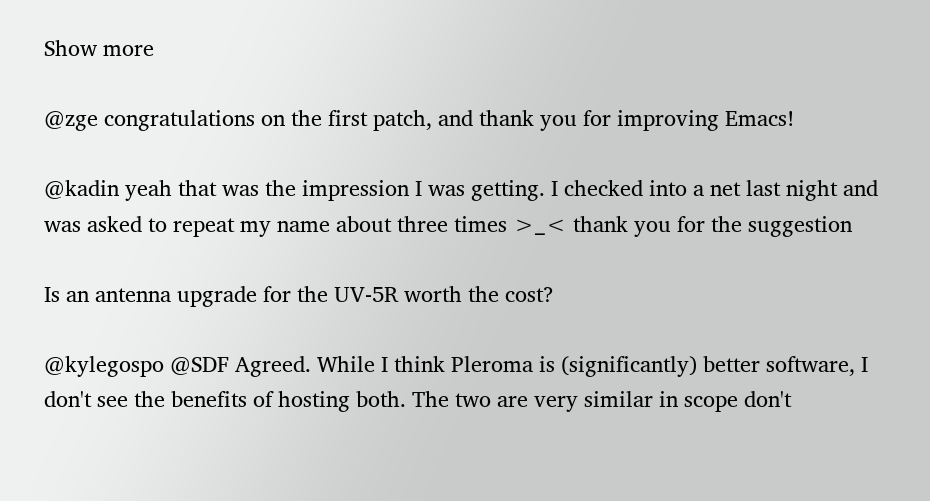Show more

@zge congratulations on the first patch, and thank you for improving Emacs!

@kadin yeah that was the impression I was getting. I checked into a net last night and was asked to repeat my name about three times >_< thank you for the suggestion

Is an antenna upgrade for the UV-5R worth the cost?

@kylegospo @SDF Agreed. While I think Pleroma is (significantly) better software, I don't see the benefits of hosting both. The two are very similar in scope don't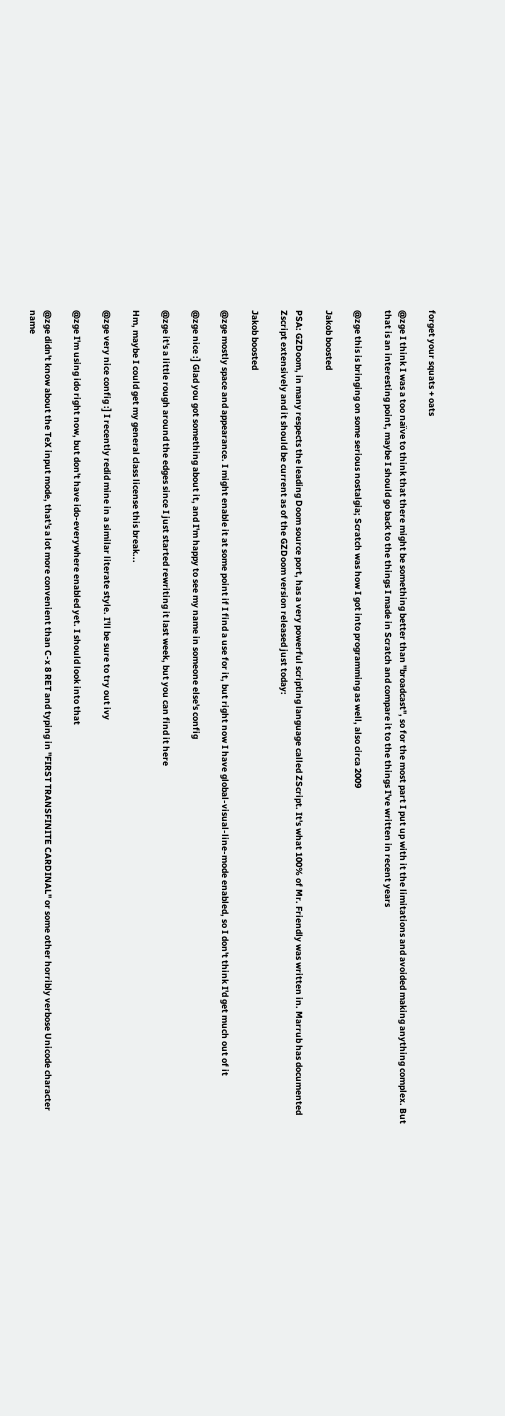forget your squats + oats

@zge I think I was a too naïve to think that there might be something better than "broadcast", so for the most part I put up with it the limitations and avoided making anything complex. But that is an interesting point, maybe I should go back to the things I made in Scratch and compare it to the things I've written in recent years

@zge this is bringing on some serious nostalgia; Scratch was how I got into programming as well, also circa 2009

Jakob boosted

PSA: GZDoom, in many respects the leading Doom source port, has a very powerful scripting language called ZScript. It's what 100% of Mr. Friendly was written in. Marrub has documented Zscript extensively and it should be current as of the GZDoom version released just today:

Jakob boosted

@zge mostly space and appearance. I might enable it at some point if I find a use for it, but right now I have global-visual-line-mode enabled, so I don't think I'd get much out of it

@zge nice :] Glad you got something about it, and I'm happy to see my name in someone else's config

@zge it's a little rough around the edges since I just started rewriting it last week, but you can find it here

Hm, maybe I could get my general class license this break...

@zge very nice config :] I recently redid mine in a similar literate style. I'll be sure to try out ivy

@zge I'm using ido right now, but don't have ido-everywhere enabled yet. I should look into that

@zge didn't know about the TeX input mode, that's a lot more convenient than C-x 8 RET and typing in "FIRST TRANSFINITE CARDINAL" or some other horribly verbose Unicode character name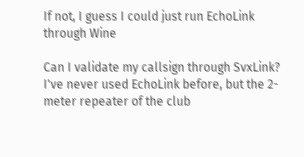If not, I guess I could just run EchoLink through Wine

Can I validate my callsign through SvxLink? I've never used EchoLink before, but the 2-meter repeater of the club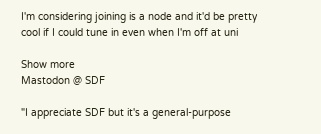I'm considering joining is a node and it'd be pretty cool if I could tune in even when I'm off at uni

Show more
Mastodon @ SDF

"I appreciate SDF but it's a general-purpose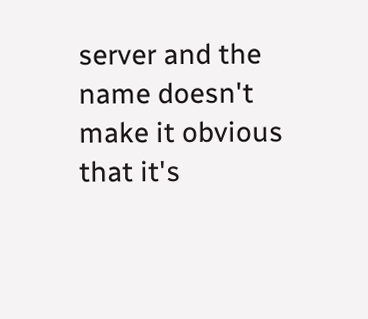server and the name doesn't make it obvious that it's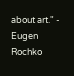about art." - Eugen Rochko